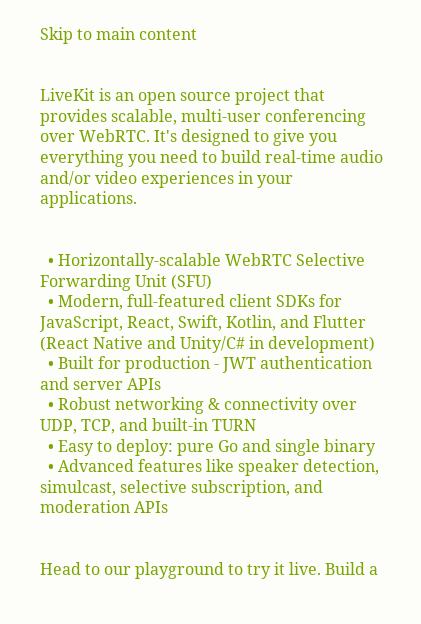Skip to main content


LiveKit is an open source project that provides scalable, multi-user conferencing over WebRTC. It's designed to give you everything you need to build real-time audio and/or video experiences in your applications.


  • Horizontally-scalable WebRTC Selective Forwarding Unit (SFU)
  • Modern, full-featured client SDKs for JavaScript, React, Swift, Kotlin, and Flutter (React Native and Unity/C# in development)
  • Built for production - JWT authentication and server APIs
  • Robust networking & connectivity over UDP, TCP, and built-in TURN
  • Easy to deploy: pure Go and single binary
  • Advanced features like speaker detection, simulcast, selective subscription, and moderation APIs


Head to our playground to try it live. Build a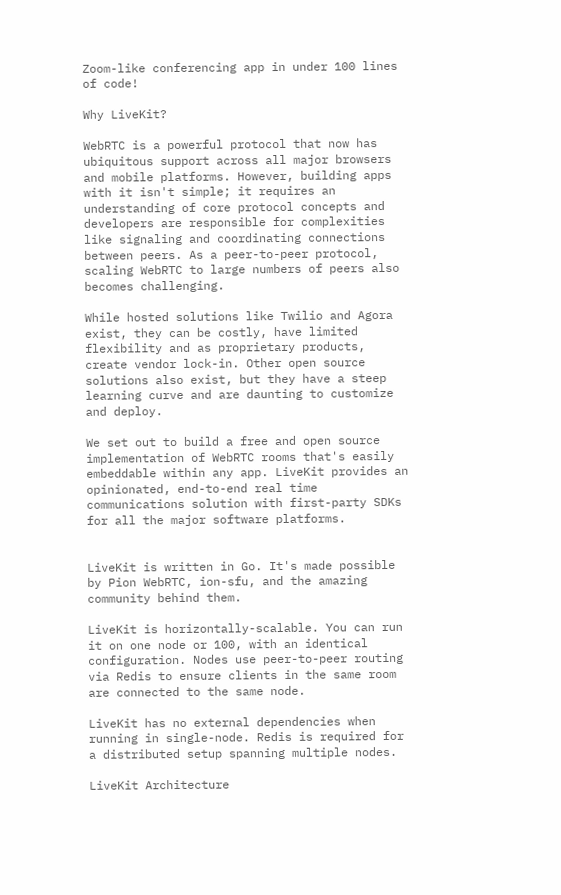Zoom-like conferencing app in under 100 lines of code!

Why LiveKit?

WebRTC is a powerful protocol that now has ubiquitous support across all major browsers and mobile platforms. However, building apps with it isn't simple; it requires an understanding of core protocol concepts and developers are responsible for complexities like signaling and coordinating connections between peers. As a peer-to-peer protocol, scaling WebRTC to large numbers of peers also becomes challenging.

While hosted solutions like Twilio and Agora exist, they can be costly, have limited flexibility and as proprietary products, create vendor lock-in. Other open source solutions also exist, but they have a steep learning curve and are daunting to customize and deploy.

We set out to build a free and open source implementation of WebRTC rooms that's easily embeddable within any app. LiveKit provides an opinionated, end-to-end real time communications solution with first-party SDKs for all the major software platforms.


LiveKit is written in Go. It's made possible by Pion WebRTC, ion-sfu, and the amazing community behind them.

LiveKit is horizontally-scalable. You can run it on one node or 100, with an identical configuration. Nodes use peer-to-peer routing via Redis to ensure clients in the same room are connected to the same node.

LiveKit has no external dependencies when running in single-node. Redis is required for a distributed setup spanning multiple nodes.

LiveKit Architecture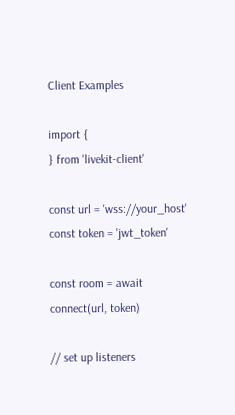Client Examples

import {
} from 'livekit-client'

const url = 'wss://your_host'
const token = 'jwt_token'

const room = await connect(url, token)

// set up listeners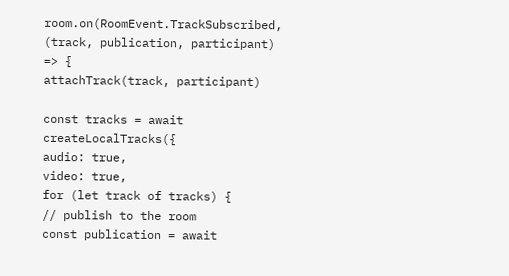room.on(RoomEvent.TrackSubscribed, (track, publication, participant) => {
attachTrack(track, participant)

const tracks = await createLocalTracks({
audio: true,
video: true,
for (let track of tracks) {
// publish to the room
const publication = await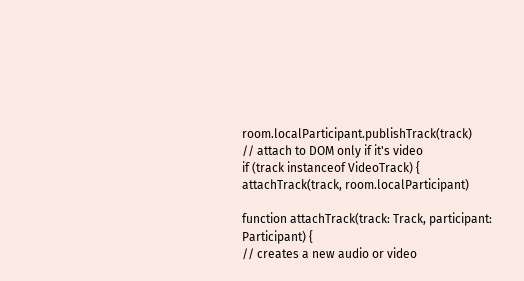room.localParticipant.publishTrack(track)
// attach to DOM only if it's video
if (track instanceof VideoTrack) {
attachTrack(track, room.localParticipant)

function attachTrack(track: Track, participant: Participant) {
// creates a new audio or video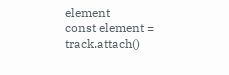element
const element = track.attach()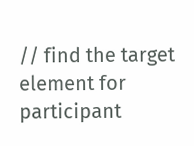// find the target element for participant